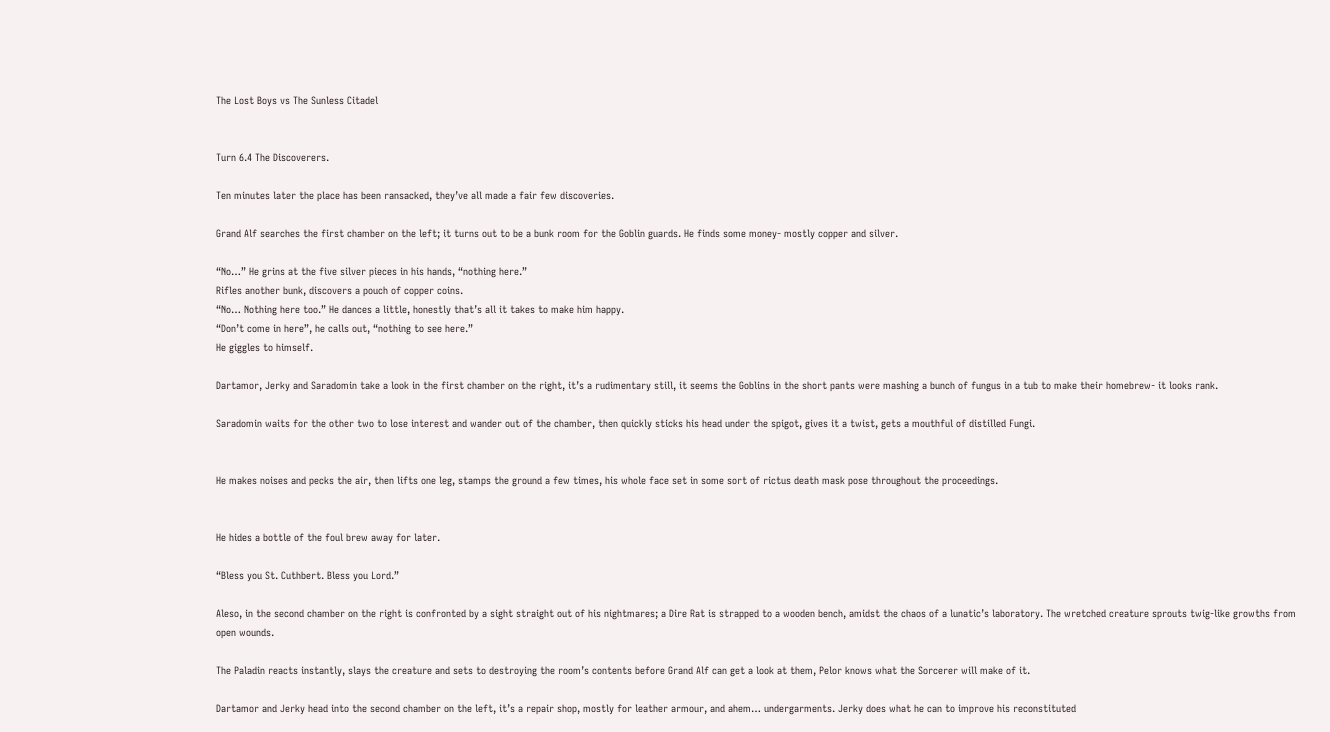The Lost Boys vs The Sunless Citadel


Turn 6.4 The Discoverers.

Ten minutes later the place has been ransacked, they’ve all made a fair few discoveries.

Grand Alf searches the first chamber on the left; it turns out to be a bunk room for the Goblin guards. He finds some money- mostly copper and silver.

“No…” He grins at the five silver pieces in his hands, “nothing here.”
Rifles another bunk, discovers a pouch of copper coins.
“No… Nothing here too.” He dances a little, honestly that’s all it takes to make him happy.
“Don’t come in here”, he calls out, “nothing to see here.”
He giggles to himself.

Dartamor, Jerky and Saradomin take a look in the first chamber on the right, it’s a rudimentary still, it seems the Goblins in the short pants were mashing a bunch of fungus in a tub to make their homebrew- it looks rank.

Saradomin waits for the other two to lose interest and wander out of the chamber, then quickly sticks his head under the spigot, gives it a twist, gets a mouthful of distilled Fungi.


He makes noises and pecks the air, then lifts one leg, stamps the ground a few times, his whole face set in some sort of rictus death mask pose throughout the proceedings.


He hides a bottle of the foul brew away for later.

“Bless you St. Cuthbert. Bless you Lord.”

Aleso, in the second chamber on the right is confronted by a sight straight out of his nightmares; a Dire Rat is strapped to a wooden bench, amidst the chaos of a lunatic’s laboratory. The wretched creature sprouts twig-like growths from open wounds.

The Paladin reacts instantly, slays the creature and sets to destroying the room’s contents before Grand Alf can get a look at them, Pelor knows what the Sorcerer will make of it.

Dartamor and Jerky head into the second chamber on the left, it’s a repair shop, mostly for leather armour, and ahem… undergarments. Jerky does what he can to improve his reconstituted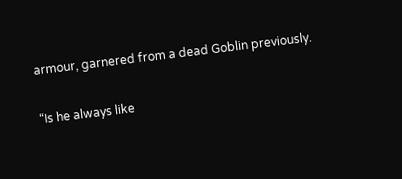armour, garnered from a dead Goblin previously.

“Is he always like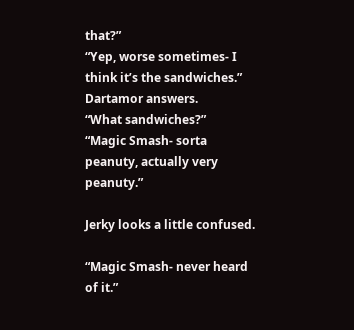that?”
“Yep, worse sometimes- I think it’s the sandwiches.” Dartamor answers.
“What sandwiches?”
“Magic Smash- sorta peanuty, actually very peanuty.”

Jerky looks a little confused.

“Magic Smash- never heard of it.”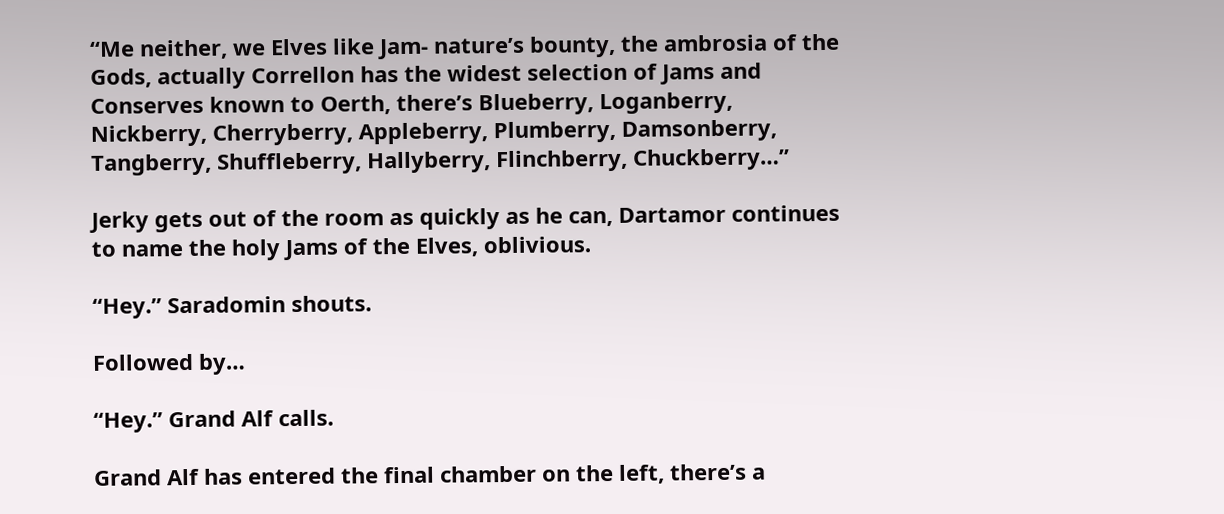“Me neither, we Elves like Jam- nature’s bounty, the ambrosia of the Gods, actually Correllon has the widest selection of Jams and Conserves known to Oerth, there’s Blueberry, Loganberry, Nickberry, Cherryberry, Appleberry, Plumberry, Damsonberry, Tangberry, Shuffleberry, Hallyberry, Flinchberry, Chuckberry…”

Jerky gets out of the room as quickly as he can, Dartamor continues to name the holy Jams of the Elves, oblivious.

“Hey.” Saradomin shouts.

Followed by…

“Hey.” Grand Alf calls.

Grand Alf has entered the final chamber on the left, there’s a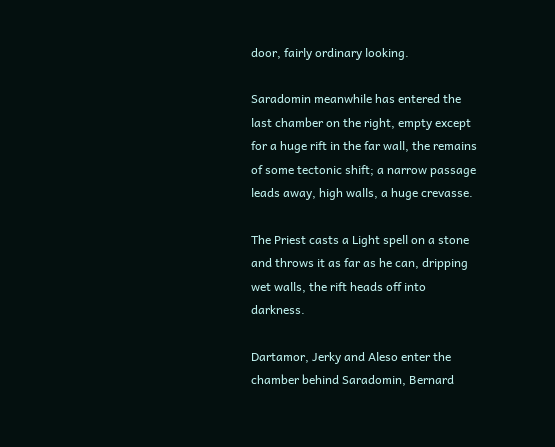door, fairly ordinary looking.

Saradomin meanwhile has entered the last chamber on the right, empty except for a huge rift in the far wall, the remains of some tectonic shift; a narrow passage leads away, high walls, a huge crevasse.

The Priest casts a Light spell on a stone and throws it as far as he can, dripping wet walls, the rift heads off into darkness.

Dartamor, Jerky and Aleso enter the chamber behind Saradomin, Bernard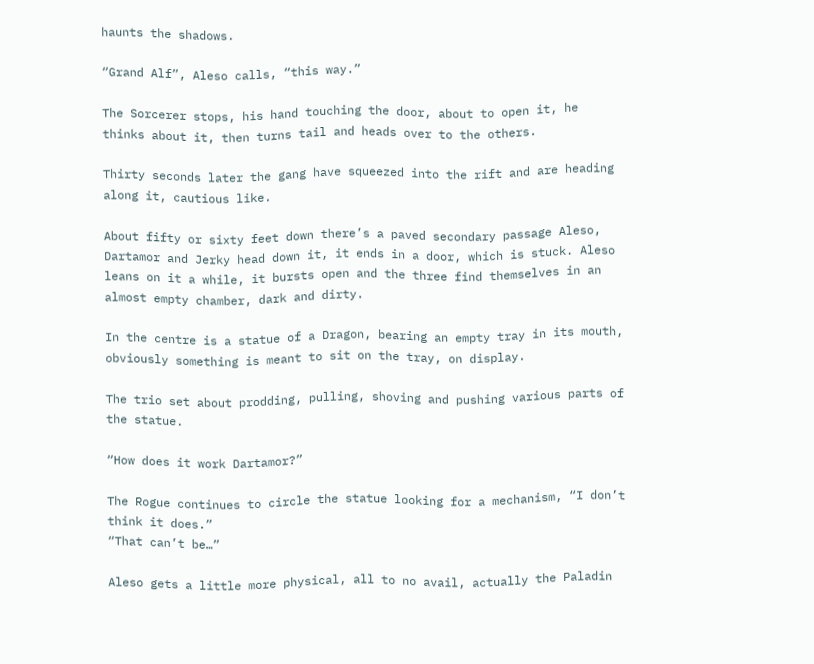haunts the shadows.

“Grand Alf”, Aleso calls, “this way.”

The Sorcerer stops, his hand touching the door, about to open it, he thinks about it, then turns tail and heads over to the others.

Thirty seconds later the gang have squeezed into the rift and are heading along it, cautious like.

About fifty or sixty feet down there’s a paved secondary passage Aleso, Dartamor and Jerky head down it, it ends in a door, which is stuck. Aleso leans on it a while, it bursts open and the three find themselves in an almost empty chamber, dark and dirty.

In the centre is a statue of a Dragon, bearing an empty tray in its mouth, obviously something is meant to sit on the tray, on display.

The trio set about prodding, pulling, shoving and pushing various parts of the statue.

“How does it work Dartamor?”

The Rogue continues to circle the statue looking for a mechanism, “I don’t think it does.”
“That can’t be…”

Aleso gets a little more physical, all to no avail, actually the Paladin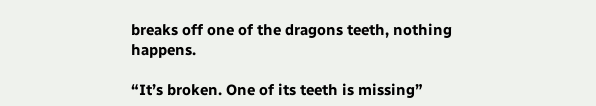breaks off one of the dragons teeth, nothing happens.

“It’s broken. One of its teeth is missing”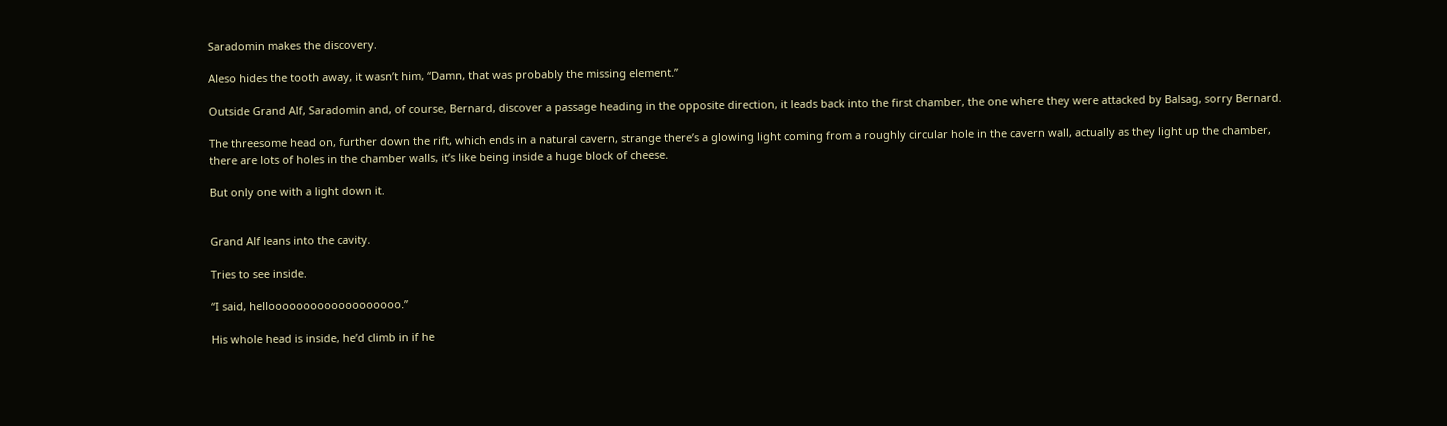Saradomin makes the discovery.

Aleso hides the tooth away, it wasn’t him, “Damn, that was probably the missing element.”

Outside Grand Alf, Saradomin and, of course, Bernard, discover a passage heading in the opposite direction, it leads back into the first chamber, the one where they were attacked by Balsag, sorry Bernard.

The threesome head on, further down the rift, which ends in a natural cavern, strange there’s a glowing light coming from a roughly circular hole in the cavern wall, actually as they light up the chamber, there are lots of holes in the chamber walls, it’s like being inside a huge block of cheese.

But only one with a light down it.


Grand Alf leans into the cavity.

Tries to see inside.

“I said, hellooooooooooooooooooo.”

His whole head is inside, he’d climb in if he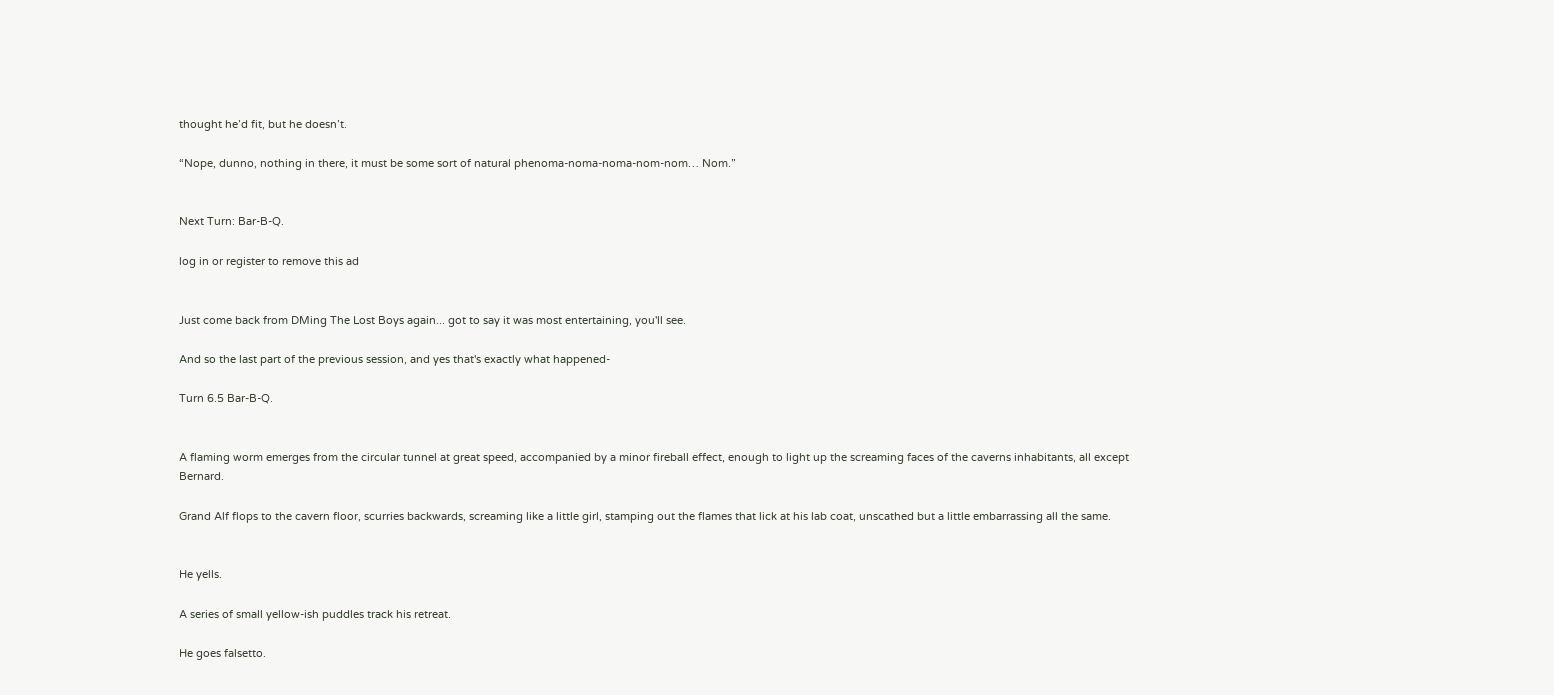thought he’d fit, but he doesn’t.

“Nope, dunno, nothing in there, it must be some sort of natural phenoma-noma-noma-nom-nom… Nom.”


Next Turn: Bar-B-Q.

log in or register to remove this ad


Just come back from DMing The Lost Boys again... got to say it was most entertaining, you'll see.

And so the last part of the previous session, and yes that's exactly what happened-

Turn 6.5 Bar-B-Q.


A flaming worm emerges from the circular tunnel at great speed, accompanied by a minor fireball effect, enough to light up the screaming faces of the caverns inhabitants, all except Bernard.

Grand Alf flops to the cavern floor, scurries backwards, screaming like a little girl, stamping out the flames that lick at his lab coat, unscathed but a little embarrassing all the same.


He yells.

A series of small yellow-ish puddles track his retreat.

He goes falsetto.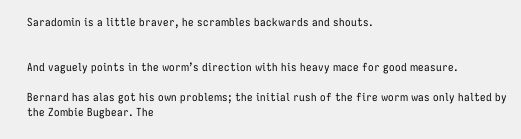Saradomin is a little braver, he scrambles backwards and shouts.


And vaguely points in the worm’s direction with his heavy mace for good measure.

Bernard has alas got his own problems; the initial rush of the fire worm was only halted by the Zombie Bugbear. The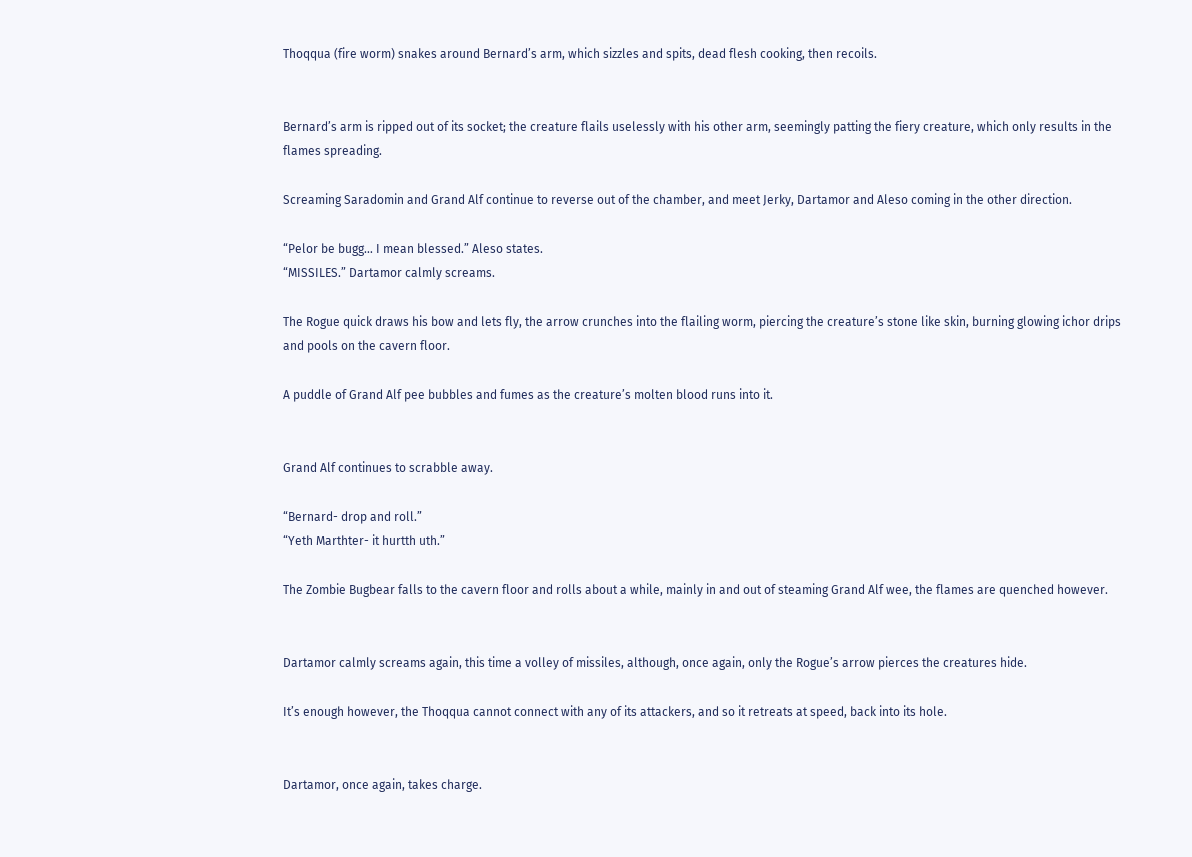Thoqqua (fire worm) snakes around Bernard’s arm, which sizzles and spits, dead flesh cooking, then recoils.


Bernard’s arm is ripped out of its socket; the creature flails uselessly with his other arm, seemingly patting the fiery creature, which only results in the flames spreading.

Screaming Saradomin and Grand Alf continue to reverse out of the chamber, and meet Jerky, Dartamor and Aleso coming in the other direction.

“Pelor be bugg… I mean blessed.” Aleso states.
“MISSILES.” Dartamor calmly screams.

The Rogue quick draws his bow and lets fly, the arrow crunches into the flailing worm, piercing the creature’s stone like skin, burning glowing ichor drips and pools on the cavern floor.

A puddle of Grand Alf pee bubbles and fumes as the creature’s molten blood runs into it.


Grand Alf continues to scrabble away.

“Bernard- drop and roll.”
“Yeth Marthter- it hurtth uth.”

The Zombie Bugbear falls to the cavern floor and rolls about a while, mainly in and out of steaming Grand Alf wee, the flames are quenched however.


Dartamor calmly screams again, this time a volley of missiles, although, once again, only the Rogue’s arrow pierces the creatures hide.

It’s enough however, the Thoqqua cannot connect with any of its attackers, and so it retreats at speed, back into its hole.


Dartamor, once again, takes charge.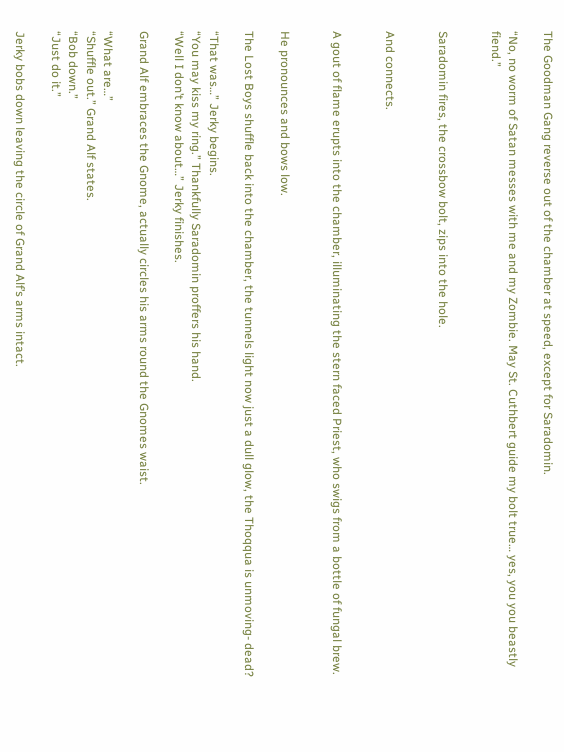The Goodman Gang reverse out of the chamber at speed, except for Saradomin.

“No, no worm of Satan messes with me and my Zombie. May St. Cuthbert guide my bolt true… yes, you you beastly fiend.”


Saradomin fires, the crossbow bolt, zips into the hole.


And connects.


A gout of flame erupts into the chamber, illuminating the stern faced Priest, who swigs from a bottle of fungal brew.


He pronounces and bows low.

The Lost Boys shuffle back into the chamber, the tunnels light now just a dull glow, the Thoqqua is unmoving- dead?

“That was…” Jerky begins.
“You may kiss my ring.” Thankfully Saradomin proffers his hand.
“Well I don’t know about…” Jerky finishes.

Grand Alf embraces the Gnome, actually circles his arms round the Gnomes waist.

“What are…”
“Shuffle out.” Grand Alf states.
“Bob down.”
“Just do it.”

Jerky bobs down leaving the circle of Grand Alf’s arms intact.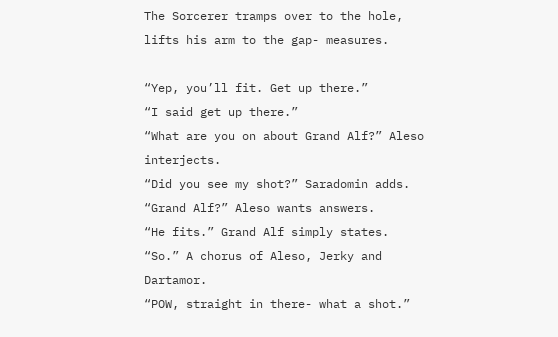The Sorcerer tramps over to the hole, lifts his arm to the gap- measures.

“Yep, you’ll fit. Get up there.”
“I said get up there.”
“What are you on about Grand Alf?” Aleso interjects.
“Did you see my shot?” Saradomin adds.
“Grand Alf?” Aleso wants answers.
“He fits.” Grand Alf simply states.
“So.” A chorus of Aleso, Jerky and Dartamor.
“POW, straight in there- what a shot.”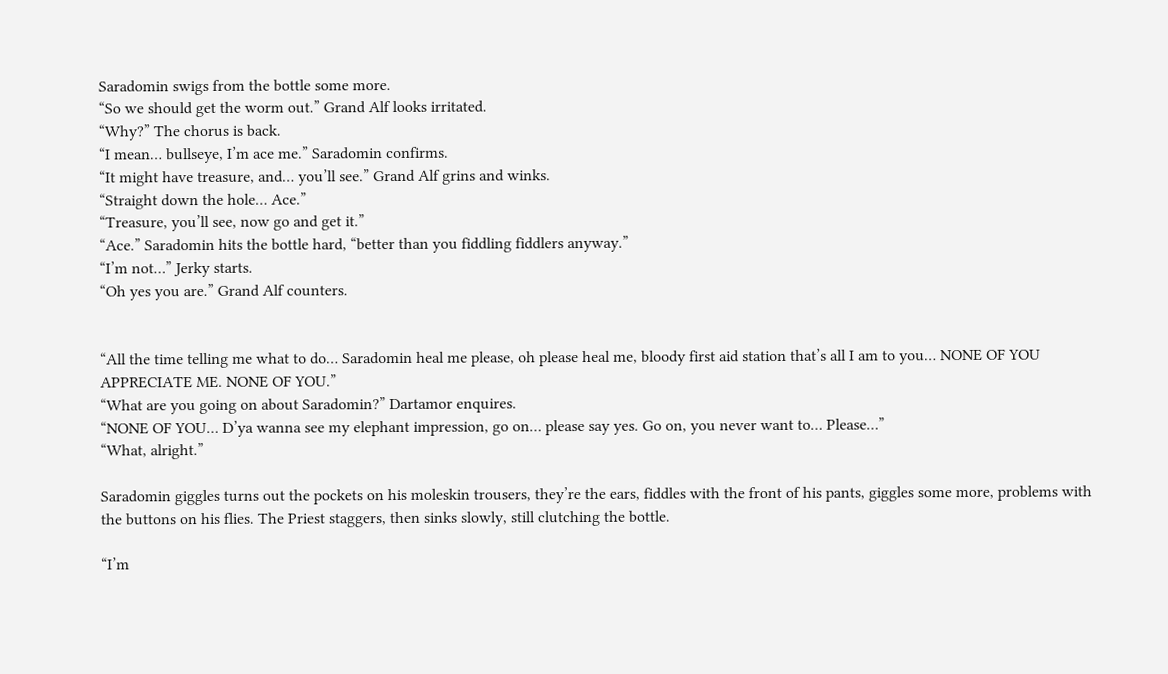Saradomin swigs from the bottle some more.
“So we should get the worm out.” Grand Alf looks irritated.
“Why?” The chorus is back.
“I mean… bullseye, I’m ace me.” Saradomin confirms.
“It might have treasure, and… you’ll see.” Grand Alf grins and winks.
“Straight down the hole… Ace.”
“Treasure, you’ll see, now go and get it.”
“Ace.” Saradomin hits the bottle hard, “better than you fiddling fiddlers anyway.”
“I’m not…” Jerky starts.
“Oh yes you are.” Grand Alf counters.


“All the time telling me what to do… Saradomin heal me please, oh please heal me, bloody first aid station that’s all I am to you… NONE OF YOU APPRECIATE ME. NONE OF YOU.”
“What are you going on about Saradomin?” Dartamor enquires.
“NONE OF YOU… D’ya wanna see my elephant impression, go on… please say yes. Go on, you never want to… Please…”
“What, alright.”

Saradomin giggles turns out the pockets on his moleskin trousers, they’re the ears, fiddles with the front of his pants, giggles some more, problems with the buttons on his flies. The Priest staggers, then sinks slowly, still clutching the bottle.

“I’m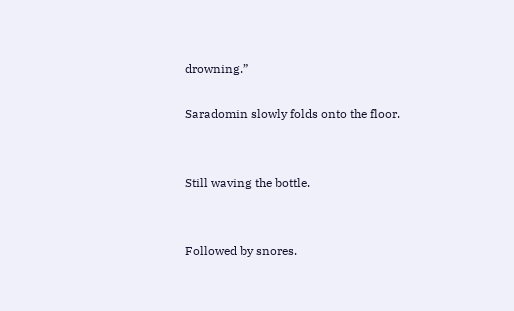drowning.”

Saradomin slowly folds onto the floor.


Still waving the bottle.


Followed by snores.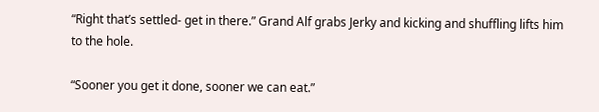“Right that’s settled- get in there.” Grand Alf grabs Jerky and kicking and shuffling lifts him to the hole.

“Sooner you get it done, sooner we can eat.”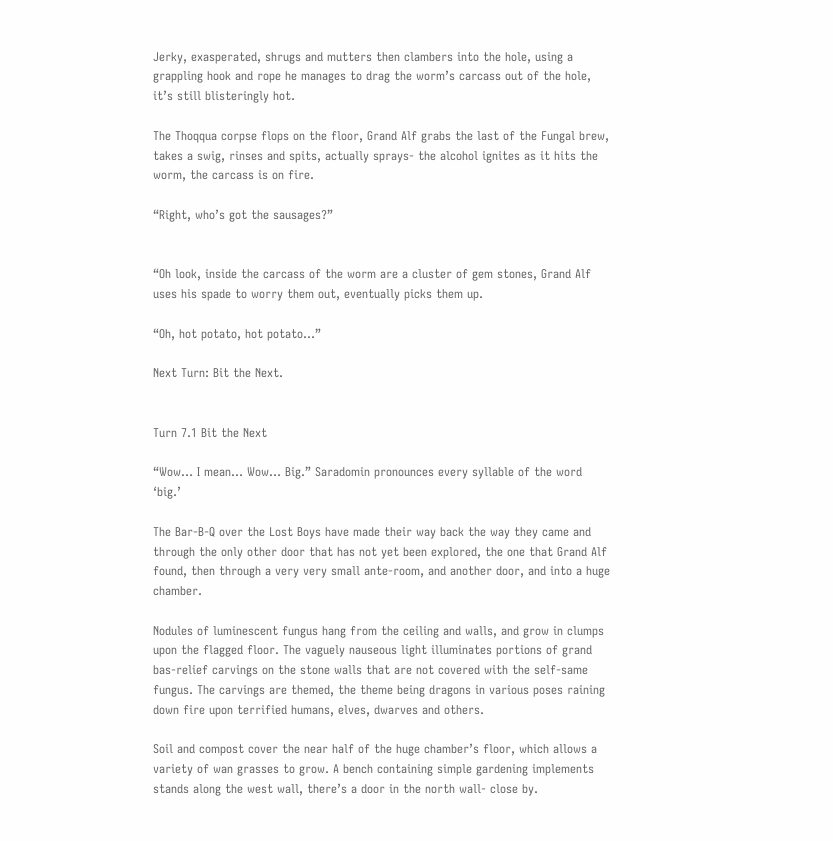Jerky, exasperated, shrugs and mutters then clambers into the hole, using a grappling hook and rope he manages to drag the worm’s carcass out of the hole, it’s still blisteringly hot.

The Thoqqua corpse flops on the floor, Grand Alf grabs the last of the Fungal brew, takes a swig, rinses and spits, actually sprays- the alcohol ignites as it hits the worm, the carcass is on fire.

“Right, who’s got the sausages?”


“Oh look, inside the carcass of the worm are a cluster of gem stones, Grand Alf uses his spade to worry them out, eventually picks them up.

“Oh, hot potato, hot potato…”

Next Turn: Bit the Next.


Turn 7.1 Bit the Next

“Wow… I mean… Wow… Big.” Saradomin pronounces every syllable of the word ‘big.’

The Bar-B-Q over the Lost Boys have made their way back the way they came and through the only other door that has not yet been explored, the one that Grand Alf found, then through a very very small ante-room, and another door, and into a huge chamber.

Nodules of luminescent fungus hang from the ceiling and walls, and grow in clumps upon the flagged floor. The vaguely nauseous light illuminates portions of grand bas-relief carvings on the stone walls that are not covered with the self-same fungus. The carvings are themed, the theme being dragons in various poses raining down fire upon terrified humans, elves, dwarves and others.

Soil and compost cover the near half of the huge chamber’s floor, which allows a variety of wan grasses to grow. A bench containing simple gardening implements stands along the west wall, there’s a door in the north wall- close by.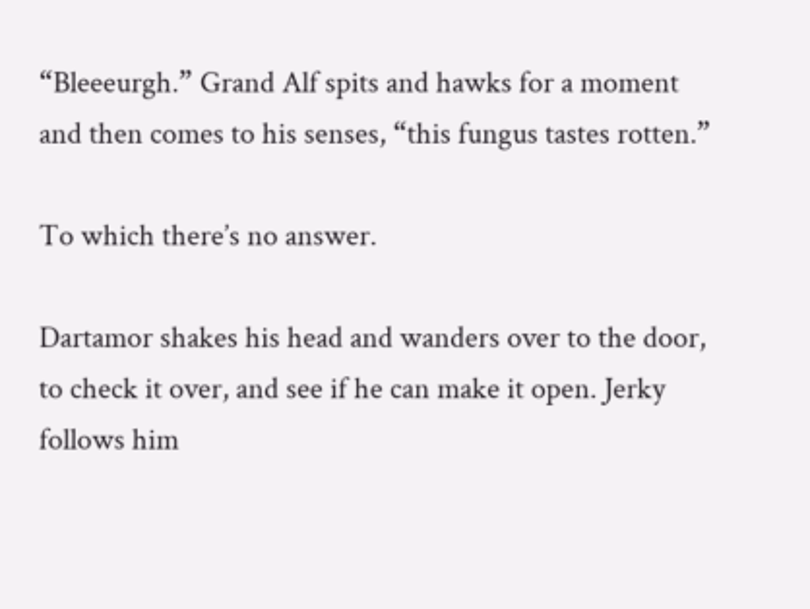“Bleeeurgh.” Grand Alf spits and hawks for a moment and then comes to his senses, “this fungus tastes rotten.”

To which there’s no answer.

Dartamor shakes his head and wanders over to the door, to check it over, and see if he can make it open. Jerky follows him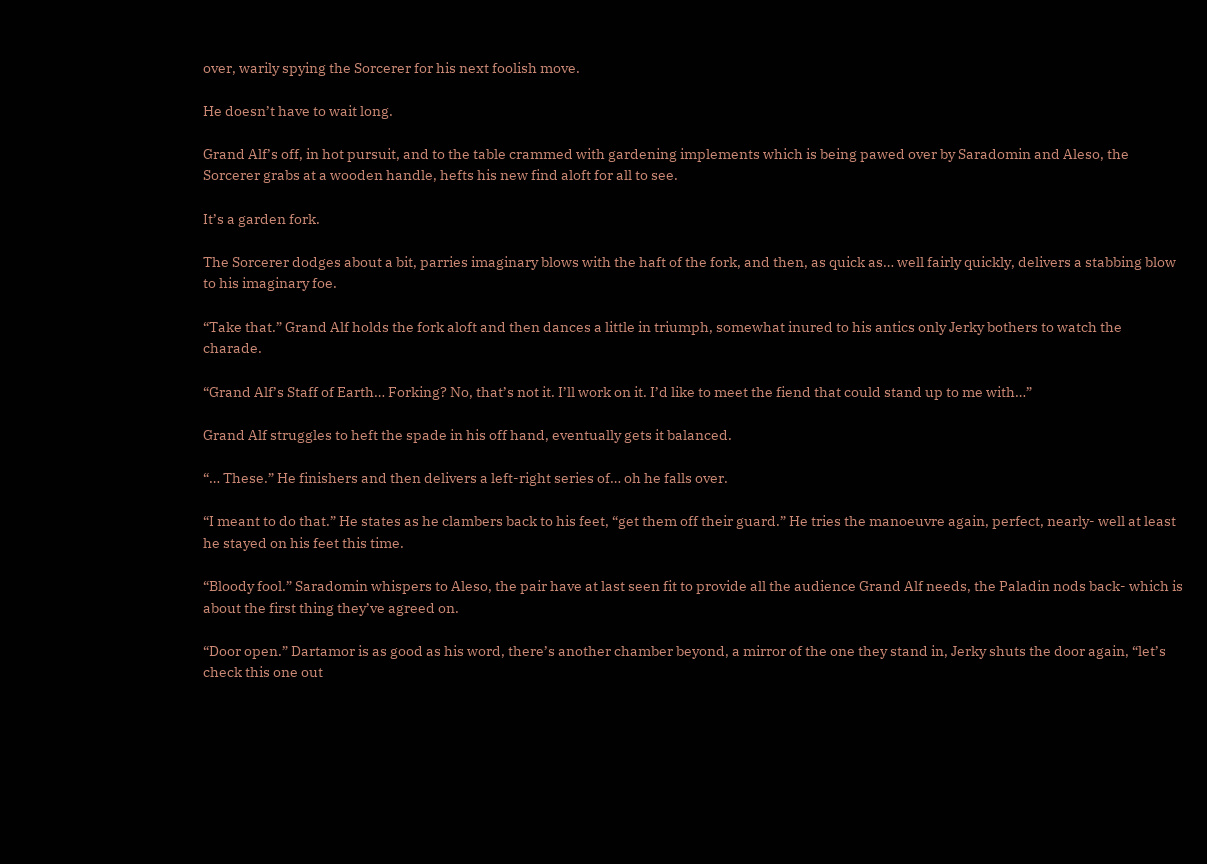over, warily spying the Sorcerer for his next foolish move.

He doesn’t have to wait long.

Grand Alf’s off, in hot pursuit, and to the table crammed with gardening implements which is being pawed over by Saradomin and Aleso, the Sorcerer grabs at a wooden handle, hefts his new find aloft for all to see.

It’s a garden fork.

The Sorcerer dodges about a bit, parries imaginary blows with the haft of the fork, and then, as quick as… well fairly quickly, delivers a stabbing blow to his imaginary foe.

“Take that.” Grand Alf holds the fork aloft and then dances a little in triumph, somewhat inured to his antics only Jerky bothers to watch the charade.

“Grand Alf’s Staff of Earth… Forking? No, that’s not it. I’ll work on it. I’d like to meet the fiend that could stand up to me with…”

Grand Alf struggles to heft the spade in his off hand, eventually gets it balanced.

“… These.” He finishers and then delivers a left-right series of… oh he falls over.

“I meant to do that.” He states as he clambers back to his feet, “get them off their guard.” He tries the manoeuvre again, perfect, nearly- well at least he stayed on his feet this time.

“Bloody fool.” Saradomin whispers to Aleso, the pair have at last seen fit to provide all the audience Grand Alf needs, the Paladin nods back- which is about the first thing they’ve agreed on.

“Door open.” Dartamor is as good as his word, there’s another chamber beyond, a mirror of the one they stand in, Jerky shuts the door again, “let’s check this one out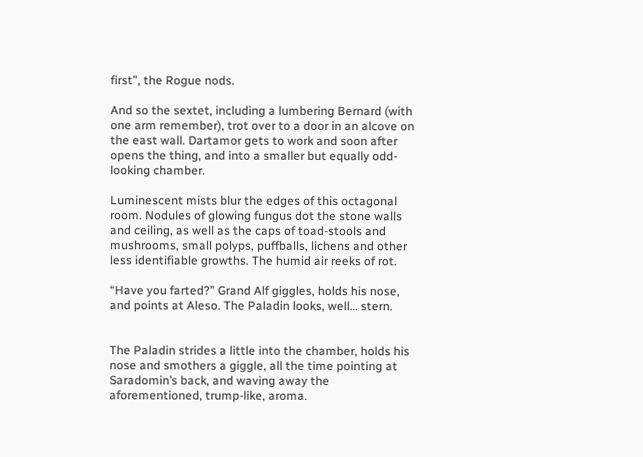first”, the Rogue nods.

And so the sextet, including a lumbering Bernard (with one arm remember), trot over to a door in an alcove on the east wall. Dartamor gets to work and soon after opens the thing, and into a smaller but equally odd-looking chamber.

Luminescent mists blur the edges of this octagonal room. Nodules of glowing fungus dot the stone walls and ceiling, as well as the caps of toad-stools and mushrooms, small polyps, puffballs, lichens and other less identifiable growths. The humid air reeks of rot.

“Have you farted?” Grand Alf giggles, holds his nose, and points at Aleso. The Paladin looks, well… stern.


The Paladin strides a little into the chamber, holds his nose and smothers a giggle, all the time pointing at Saradomin’s back, and waving away the aforementioned, trump-like, aroma.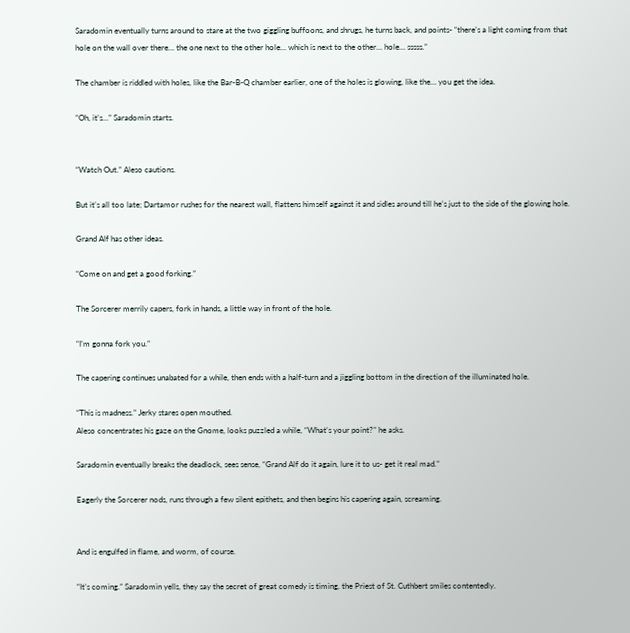Saradomin eventually turns around to stare at the two giggling buffoons, and shrugs, he turns back, and points- “there’s a light coming from that hole on the wall over there… the one next to the other hole… which is next to the other… hole… sssss.”

The chamber is riddled with holes, like the Bar-B-Q chamber earlier, one of the holes is glowing, like the… you get the idea.

“Oh, it’s…” Saradomin starts.


“Watch Out.” Aleso cautions.

But it’s all too late; Dartamor rushes for the nearest wall, flattens himself against it and sidles around till he’s just to the side of the glowing hole.

Grand Alf has other ideas.

“Come on and get a good forking.”

The Sorcerer merrily capers, fork in hands, a little way in front of the hole.

“I’m gonna fork you.”

The capering continues unabated for a while, then ends with a half-turn and a jiggling bottom in the direction of the illuminated hole.

“This is madness.” Jerky stares open mouthed.
Aleso concentrates his gaze on the Gnome, looks puzzled a while, “What’s your point?” he asks.

Saradomin eventually breaks the deadlock, sees sense, “Grand Alf do it again, lure it to us- get it real mad.”

Eagerly the Sorcerer nods, runs through a few silent epithets, and then begins his capering again, screaming.


And is engulfed in flame, and worm, of course.

“It’s coming.” Saradomin yells, they say the secret of great comedy is timing, the Priest of St. Cuthbert smiles contentedly.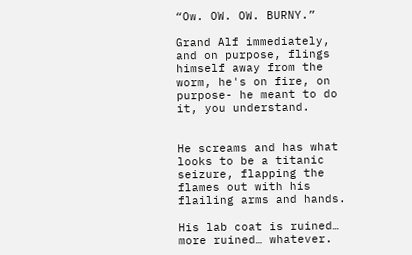“Ow. OW. OW. BURNY.”

Grand Alf immediately, and on purpose, flings himself away from the worm, he's on fire, on purpose- he meant to do it, you understand.


He screams and has what looks to be a titanic seizure, flapping the flames out with his flailing arms and hands.

His lab coat is ruined… more ruined… whatever.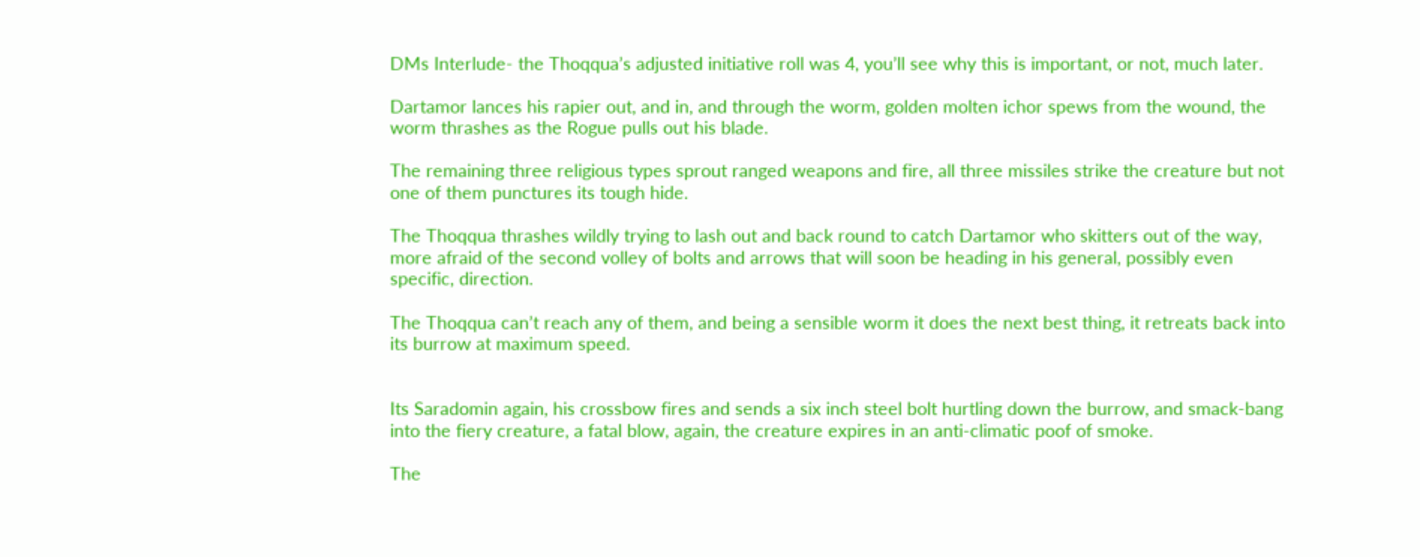DMs Interlude- the Thoqqua’s adjusted initiative roll was 4, you’ll see why this is important, or not, much later.

Dartamor lances his rapier out, and in, and through the worm, golden molten ichor spews from the wound, the worm thrashes as the Rogue pulls out his blade.

The remaining three religious types sprout ranged weapons and fire, all three missiles strike the creature but not one of them punctures its tough hide.

The Thoqqua thrashes wildly trying to lash out and back round to catch Dartamor who skitters out of the way, more afraid of the second volley of bolts and arrows that will soon be heading in his general, possibly even specific, direction.

The Thoqqua can’t reach any of them, and being a sensible worm it does the next best thing, it retreats back into its burrow at maximum speed.


Its Saradomin again, his crossbow fires and sends a six inch steel bolt hurtling down the burrow, and smack-bang into the fiery creature, a fatal blow, again, the creature expires in an anti-climatic poof of smoke.

The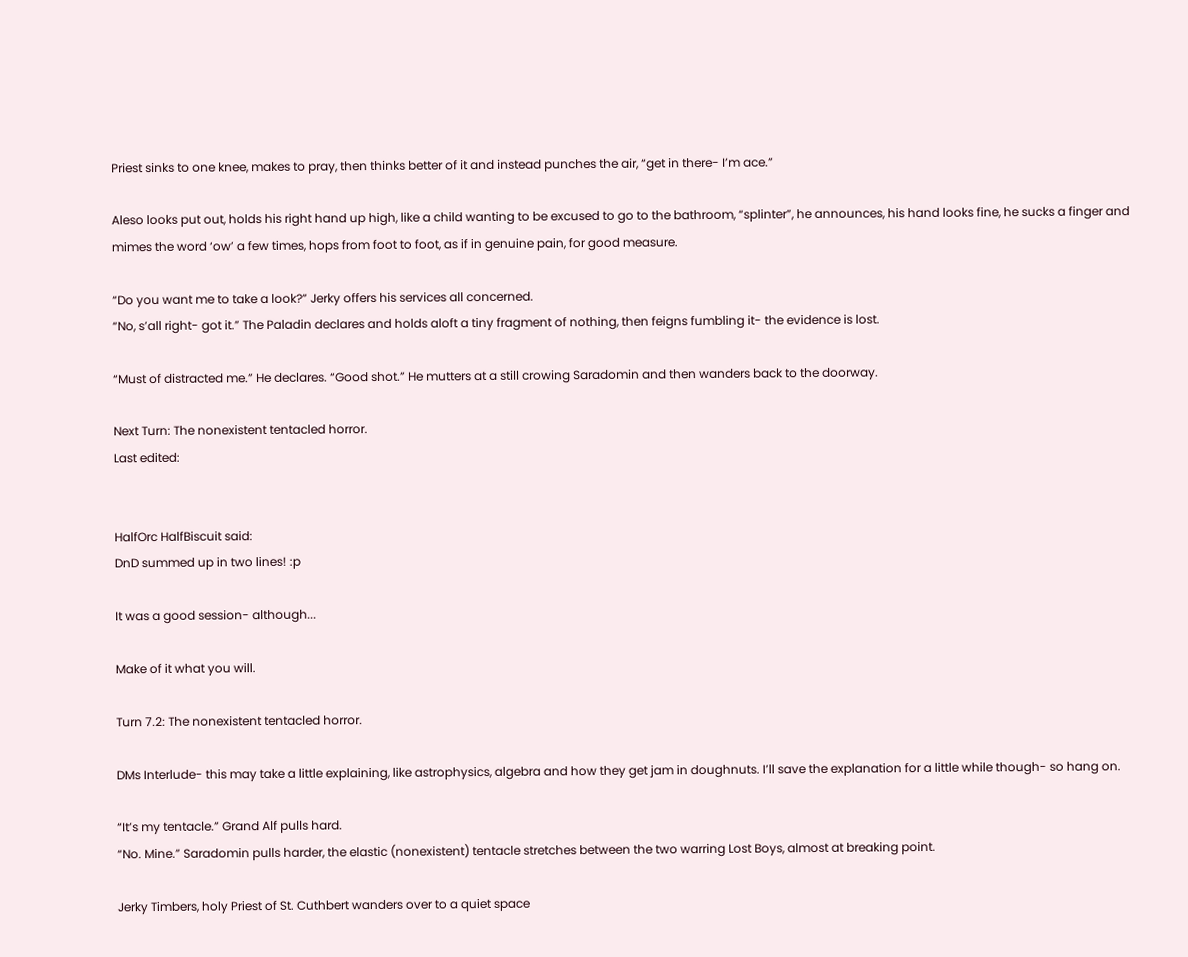Priest sinks to one knee, makes to pray, then thinks better of it and instead punches the air, “get in there- I’m ace.”

Aleso looks put out, holds his right hand up high, like a child wanting to be excused to go to the bathroom, “splinter”, he announces, his hand looks fine, he sucks a finger and mimes the word ‘ow’ a few times, hops from foot to foot, as if in genuine pain, for good measure.

“Do you want me to take a look?” Jerky offers his services all concerned.
“No, s’all right- got it.” The Paladin declares and holds aloft a tiny fragment of nothing, then feigns fumbling it- the evidence is lost.

“Must of distracted me.” He declares. “Good shot.” He mutters at a still crowing Saradomin and then wanders back to the doorway.

Next Turn: The nonexistent tentacled horror.
Last edited:


HalfOrc HalfBiscuit said:
DnD summed up in two lines! :p

It was a good session- although...

Make of it what you will.

Turn 7.2: The nonexistent tentacled horror.

DMs Interlude- this may take a little explaining, like astrophysics, algebra and how they get jam in doughnuts. I’ll save the explanation for a little while though- so hang on.

“It’s my tentacle.” Grand Alf pulls hard.
“No. Mine.” Saradomin pulls harder, the elastic (nonexistent) tentacle stretches between the two warring Lost Boys, almost at breaking point.

Jerky Timbers, holy Priest of St. Cuthbert wanders over to a quiet space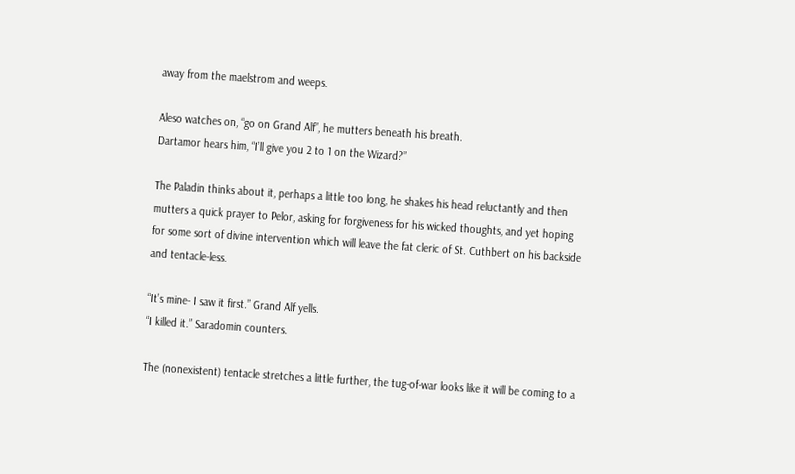away from the maelstrom and weeps.

Aleso watches on, “go on Grand Alf”, he mutters beneath his breath.
Dartamor hears him, “I’ll give you 2 to 1 on the Wizard?”

The Paladin thinks about it, perhaps a little too long, he shakes his head reluctantly and then mutters a quick prayer to Pelor, asking for forgiveness for his wicked thoughts, and yet hoping for some sort of divine intervention which will leave the fat cleric of St. Cuthbert on his backside and tentacle-less.

“It’s mine- I saw it first.” Grand Alf yells.
“I killed it.” Saradomin counters.

The (nonexistent) tentacle stretches a little further, the tug-of-war looks like it will be coming to a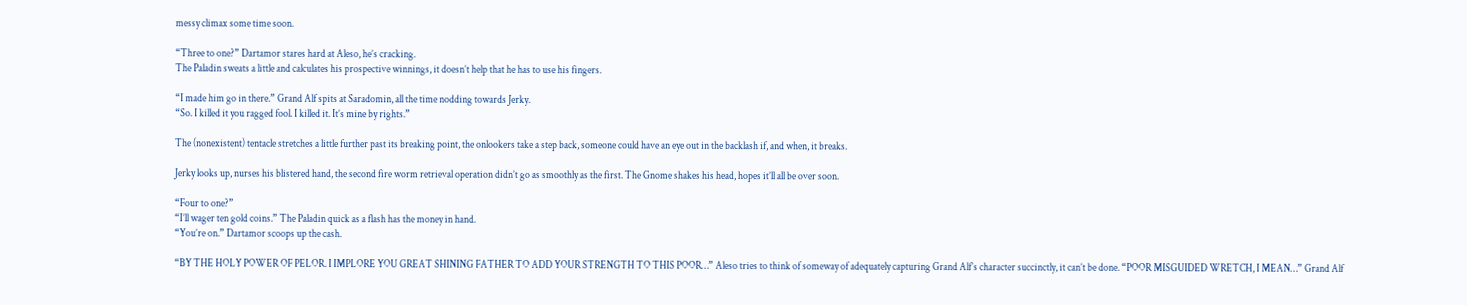messy climax some time soon.

“Three to one?” Dartamor stares hard at Aleso, he’s cracking.
The Paladin sweats a little and calculates his prospective winnings, it doesn’t help that he has to use his fingers.

“I made him go in there.” Grand Alf spits at Saradomin, all the time nodding towards Jerky.
“So. I killed it you ragged fool. I killed it. It’s mine by rights.”

The (nonexistent) tentacle stretches a little further past its breaking point, the onlookers take a step back, someone could have an eye out in the backlash if, and when, it breaks.

Jerky looks up, nurses his blistered hand, the second fire worm retrieval operation didn’t go as smoothly as the first. The Gnome shakes his head, hopes it’ll all be over soon.

“Four to one?”
“I’ll wager ten gold coins.” The Paladin quick as a flash has the money in hand.
“You’re on.” Dartamor scoops up the cash.

“BY THE HOLY POWER OF PELOR. I IMPLORE YOU GREAT SHINING FATHER TO ADD YOUR STRENGTH TO THIS POOR…” Aleso tries to think of someway of adequately capturing Grand Alf’s character succinctly, it can’t be done. “POOR MISGUIDED WRETCH, I MEAN…” Grand Alf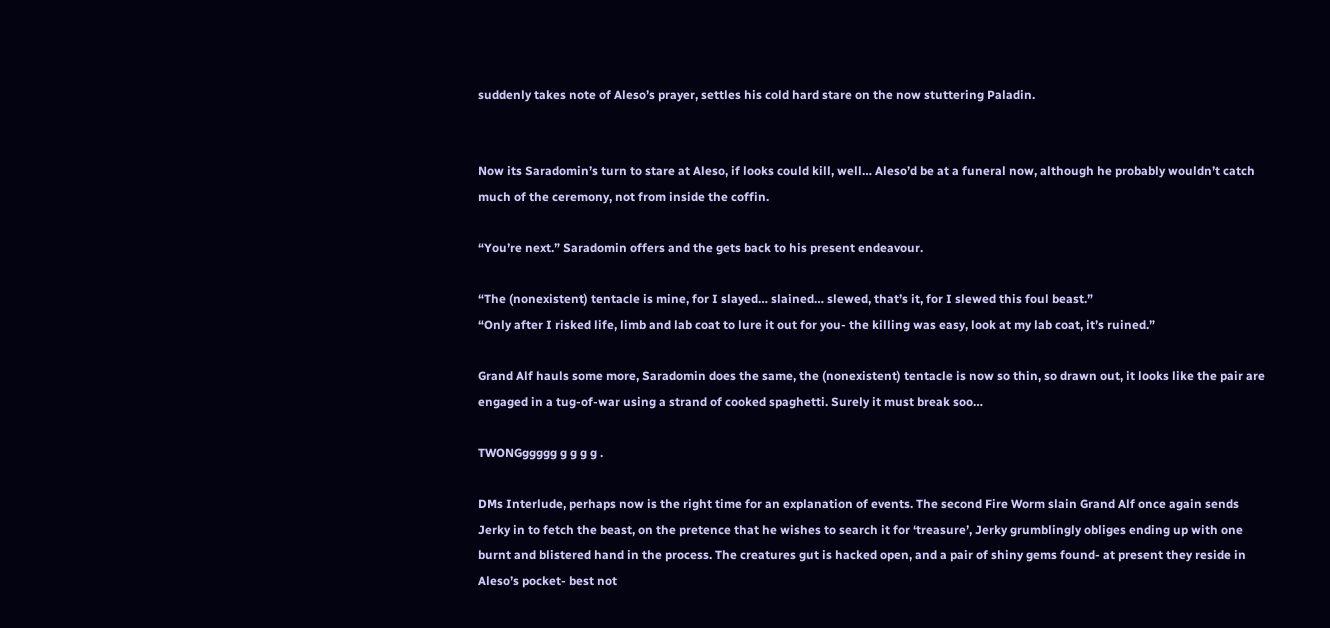suddenly takes note of Aleso’s prayer, settles his cold hard stare on the now stuttering Paladin.


Now its Saradomin’s turn to stare at Aleso, if looks could kill, well… Aleso’d be at a funeral now, although he probably wouldn’t catch much of the ceremony, not from inside the coffin.

“You’re next.” Saradomin offers and the gets back to his present endeavour.

“The (nonexistent) tentacle is mine, for I slayed… slained… slewed, that’s it, for I slewed this foul beast.”
“Only after I risked life, limb and lab coat to lure it out for you- the killing was easy, look at my lab coat, it’s ruined.”

Grand Alf hauls some more, Saradomin does the same, the (nonexistent) tentacle is now so thin, so drawn out, it looks like the pair are engaged in a tug-of-war using a strand of cooked spaghetti. Surely it must break soo…

TWONGggggg g g g g .

DMs Interlude, perhaps now is the right time for an explanation of events. The second Fire Worm slain Grand Alf once again sends Jerky in to fetch the beast, on the pretence that he wishes to search it for ‘treasure’, Jerky grumblingly obliges ending up with one burnt and blistered hand in the process. The creatures gut is hacked open, and a pair of shiny gems found- at present they reside in Aleso’s pocket- best not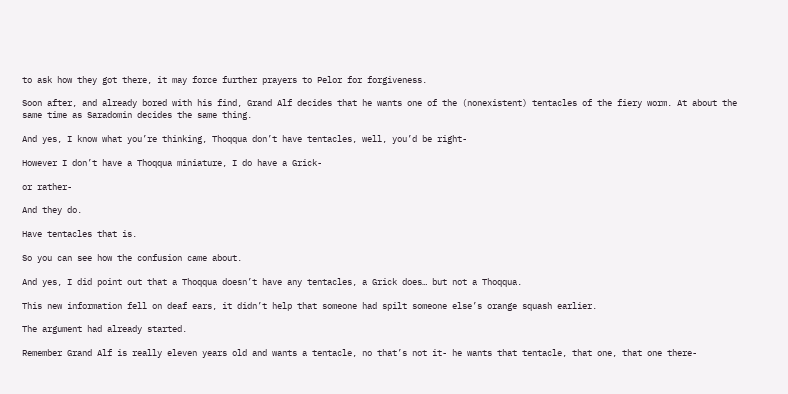to ask how they got there, it may force further prayers to Pelor for forgiveness.

Soon after, and already bored with his find, Grand Alf decides that he wants one of the (nonexistent) tentacles of the fiery worm. At about the same time as Saradomin decides the same thing.

And yes, I know what you’re thinking, Thoqqua don’t have tentacles, well, you’d be right-

However I don’t have a Thoqqua miniature, I do have a Grick-

or rather-

And they do.

Have tentacles that is.

So you can see how the confusion came about.

And yes, I did point out that a Thoqqua doesn’t have any tentacles, a Grick does… but not a Thoqqua.

This new information fell on deaf ears, it didn’t help that someone had spilt someone else’s orange squash earlier.

The argument had already started.

Remember Grand Alf is really eleven years old and wants a tentacle, no that’s not it- he wants that tentacle, that one, that one there-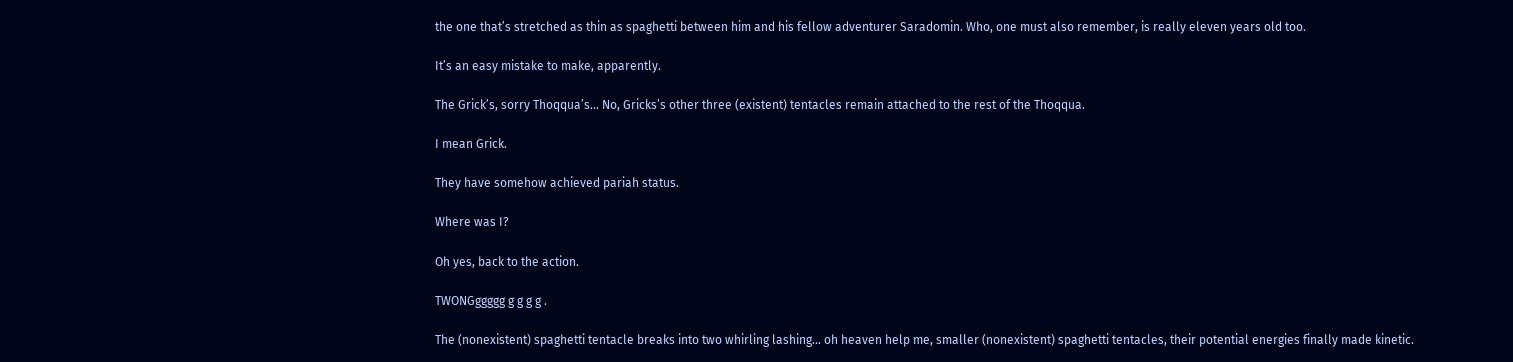the one that’s stretched as thin as spaghetti between him and his fellow adventurer Saradomin. Who, one must also remember, is really eleven years old too.

It’s an easy mistake to make, apparently.

The Grick’s, sorry Thoqqua’s… No, Gricks’s other three (existent) tentacles remain attached to the rest of the Thoqqua.

I mean Grick.

They have somehow achieved pariah status.

Where was I?

Oh yes, back to the action.

TWONGggggg g g g g .

The (nonexistent) spaghetti tentacle breaks into two whirling lashing… oh heaven help me, smaller (nonexistent) spaghetti tentacles, their potential energies finally made kinetic.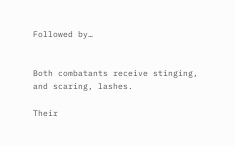Followed by…


Both combatants receive stinging, and scaring, lashes.

Their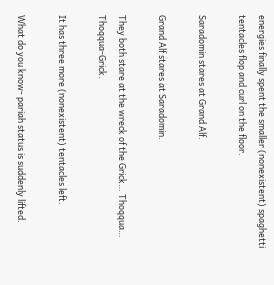energies finally spent the smaller (nonexistent) spaghetti tentacles flop and curl on the floor.

Saradomin stares at Grand Alf.

Grand Alf stares at Saradomin.

They both stare at the wreck of the Grick… Thoqqua… Thoqqua-Grick.

It has three more (nonexistent) tentacles left.

What do you know- pariah status is suddenly lifted.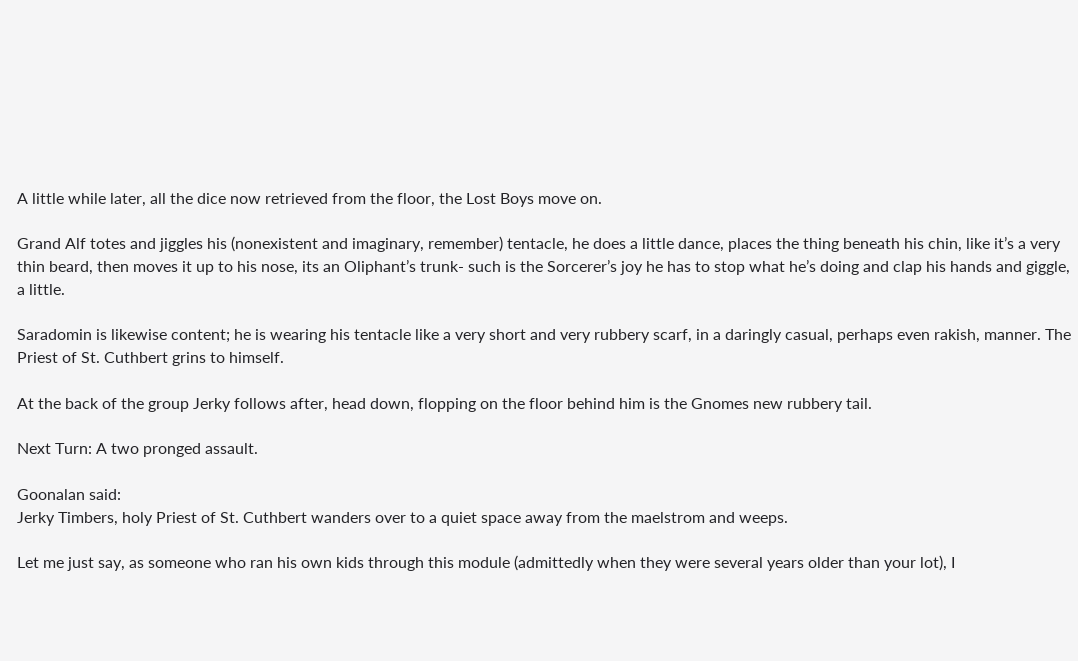A little while later, all the dice now retrieved from the floor, the Lost Boys move on.

Grand Alf totes and jiggles his (nonexistent and imaginary, remember) tentacle, he does a little dance, places the thing beneath his chin, like it’s a very thin beard, then moves it up to his nose, its an Oliphant’s trunk- such is the Sorcerer’s joy he has to stop what he’s doing and clap his hands and giggle, a little.

Saradomin is likewise content; he is wearing his tentacle like a very short and very rubbery scarf, in a daringly casual, perhaps even rakish, manner. The Priest of St. Cuthbert grins to himself.

At the back of the group Jerky follows after, head down, flopping on the floor behind him is the Gnomes new rubbery tail.

Next Turn: A two pronged assault.

Goonalan said:
Jerky Timbers, holy Priest of St. Cuthbert wanders over to a quiet space away from the maelstrom and weeps.

Let me just say, as someone who ran his own kids through this module (admittedly when they were several years older than your lot), I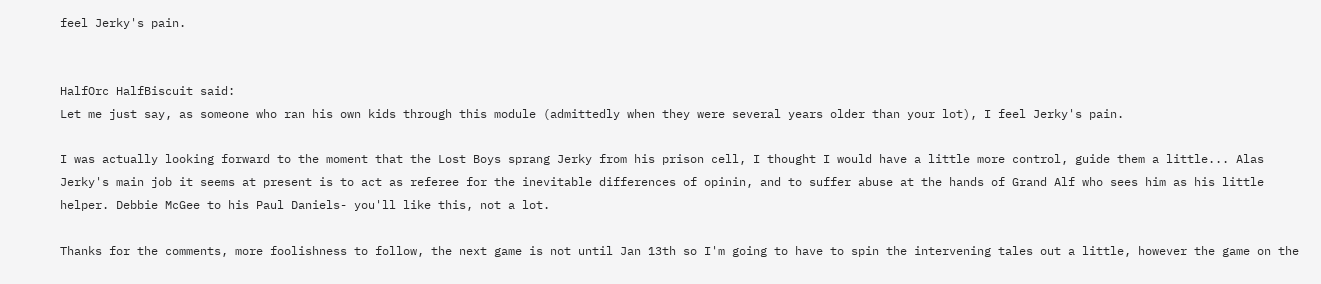feel Jerky's pain.


HalfOrc HalfBiscuit said:
Let me just say, as someone who ran his own kids through this module (admittedly when they were several years older than your lot), I feel Jerky's pain.

I was actually looking forward to the moment that the Lost Boys sprang Jerky from his prison cell, I thought I would have a little more control, guide them a little... Alas Jerky's main job it seems at present is to act as referee for the inevitable differences of opinin, and to suffer abuse at the hands of Grand Alf who sees him as his little helper. Debbie McGee to his Paul Daniels- you'll like this, not a lot.

Thanks for the comments, more foolishness to follow, the next game is not until Jan 13th so I'm going to have to spin the intervening tales out a little, however the game on the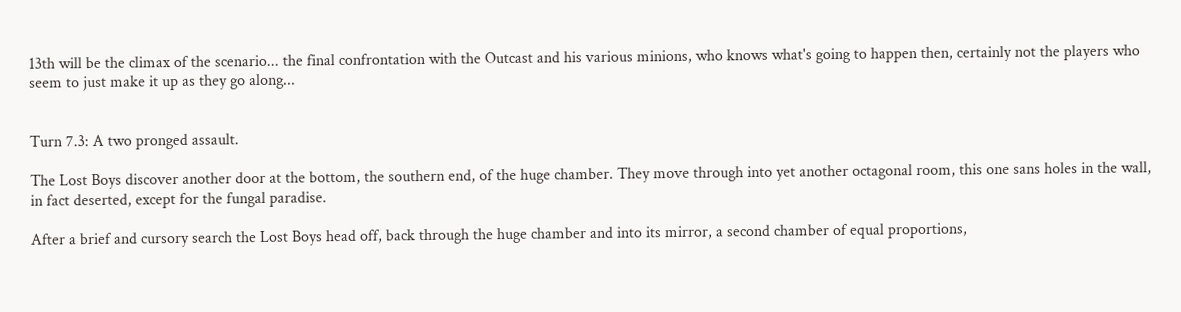13th will be the climax of the scenario... the final confrontation with the Outcast and his various minions, who knows what's going to happen then, certainly not the players who seem to just make it up as they go along...


Turn 7.3: A two pronged assault.

The Lost Boys discover another door at the bottom, the southern end, of the huge chamber. They move through into yet another octagonal room, this one sans holes in the wall, in fact deserted, except for the fungal paradise.

After a brief and cursory search the Lost Boys head off, back through the huge chamber and into its mirror, a second chamber of equal proportions,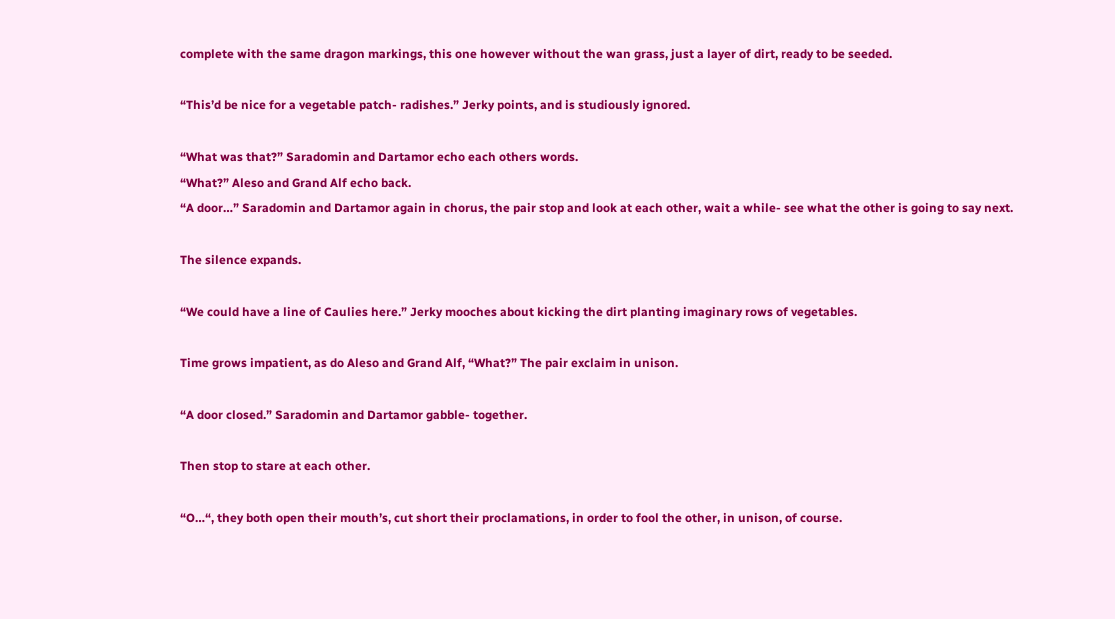complete with the same dragon markings, this one however without the wan grass, just a layer of dirt, ready to be seeded.

“This’d be nice for a vegetable patch- radishes.” Jerky points, and is studiously ignored.

“What was that?” Saradomin and Dartamor echo each others words.
“What?” Aleso and Grand Alf echo back.
“A door…” Saradomin and Dartamor again in chorus, the pair stop and look at each other, wait a while- see what the other is going to say next.

The silence expands.

“We could have a line of Caulies here.” Jerky mooches about kicking the dirt planting imaginary rows of vegetables.

Time grows impatient, as do Aleso and Grand Alf, “What?” The pair exclaim in unison.

“A door closed.” Saradomin and Dartamor gabble- together.

Then stop to stare at each other.

“O…“, they both open their mouth’s, cut short their proclamations, in order to fool the other, in unison, of course.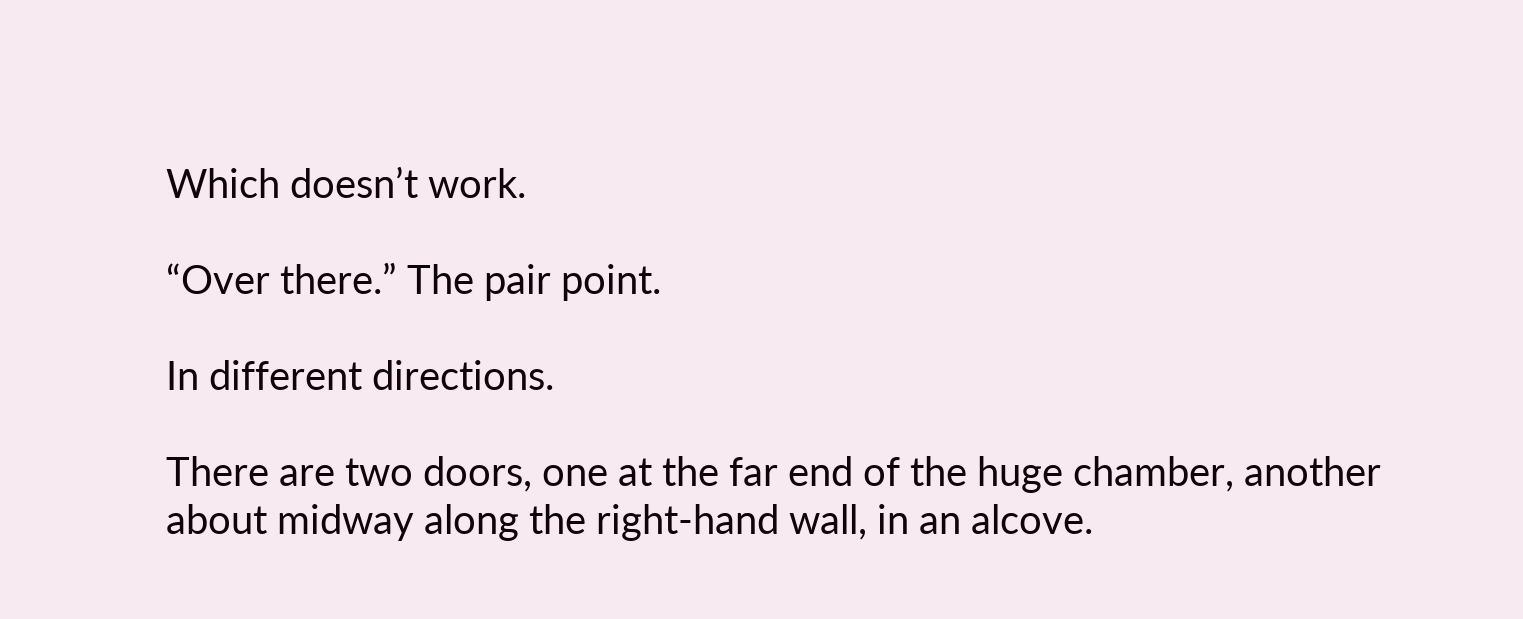Which doesn’t work.

“Over there.” The pair point.

In different directions.

There are two doors, one at the far end of the huge chamber, another about midway along the right-hand wall, in an alcove.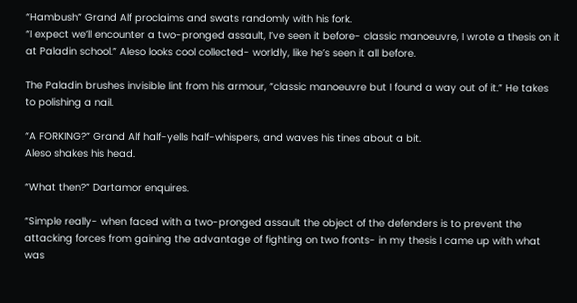“Hambush” Grand Alf proclaims and swats randomly with his fork.
“I expect we’ll encounter a two-pronged assault, I’ve seen it before- classic manoeuvre, I wrote a thesis on it at Paladin school.” Aleso looks cool collected- worldly, like he’s seen it all before.

The Paladin brushes invisible lint from his armour, “classic manoeuvre but I found a way out of it.” He takes to polishing a nail.

“A FORKING?” Grand Alf half-yells half-whispers, and waves his tines about a bit.
Aleso shakes his head.

“What then?” Dartamor enquires.

“Simple really- when faced with a two-pronged assault the object of the defenders is to prevent the attacking forces from gaining the advantage of fighting on two fronts- in my thesis I came up with what was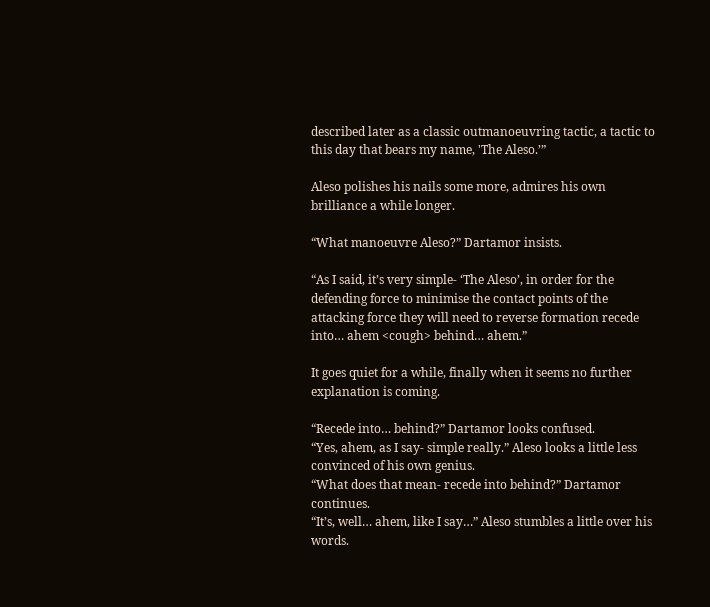described later as a classic outmanoeuvring tactic, a tactic to this day that bears my name, 'The Aleso.’”

Aleso polishes his nails some more, admires his own brilliance a while longer.

“What manoeuvre Aleso?” Dartamor insists.

“As I said, it’s very simple- ‘The Aleso’, in order for the defending force to minimise the contact points of the attacking force they will need to reverse formation recede into… ahem <cough> behind… ahem.”

It goes quiet for a while, finally when it seems no further explanation is coming.

“Recede into… behind?” Dartamor looks confused.
“Yes, ahem, as I say- simple really.” Aleso looks a little less convinced of his own genius.
“What does that mean- recede into behind?” Dartamor continues.
“It’s, well… ahem, like I say…” Aleso stumbles a little over his words.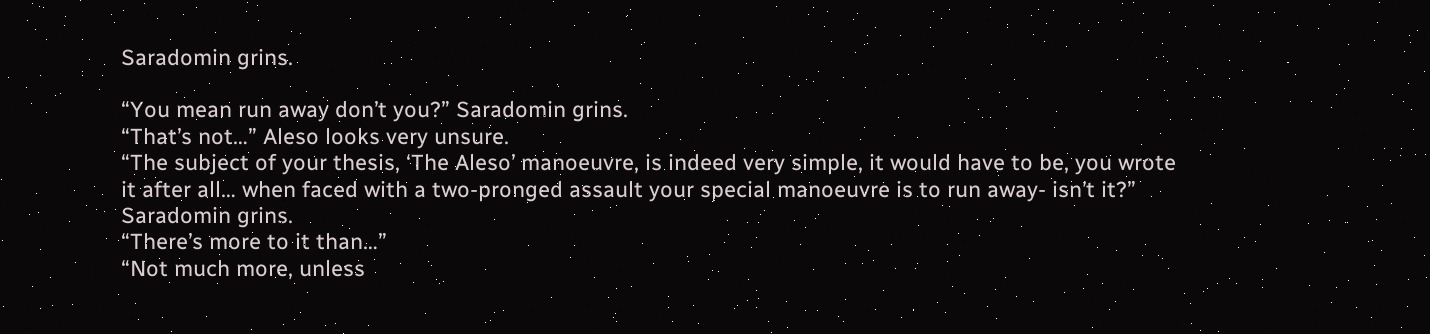Saradomin grins.

“You mean run away don’t you?” Saradomin grins.
“That’s not…” Aleso looks very unsure.
“The subject of your thesis, ‘The Aleso’ manoeuvre, is indeed very simple, it would have to be, you wrote it after all… when faced with a two-pronged assault your special manoeuvre is to run away- isn’t it?” Saradomin grins.
“There’s more to it than…”
“Not much more, unless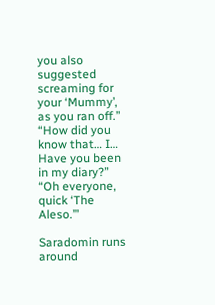you also suggested screaming for your ‘Mummy’, as you ran off.”
“How did you know that… I… Have you been in my diary?”
“Oh everyone, quick ‘The Aleso.’”

Saradomin runs around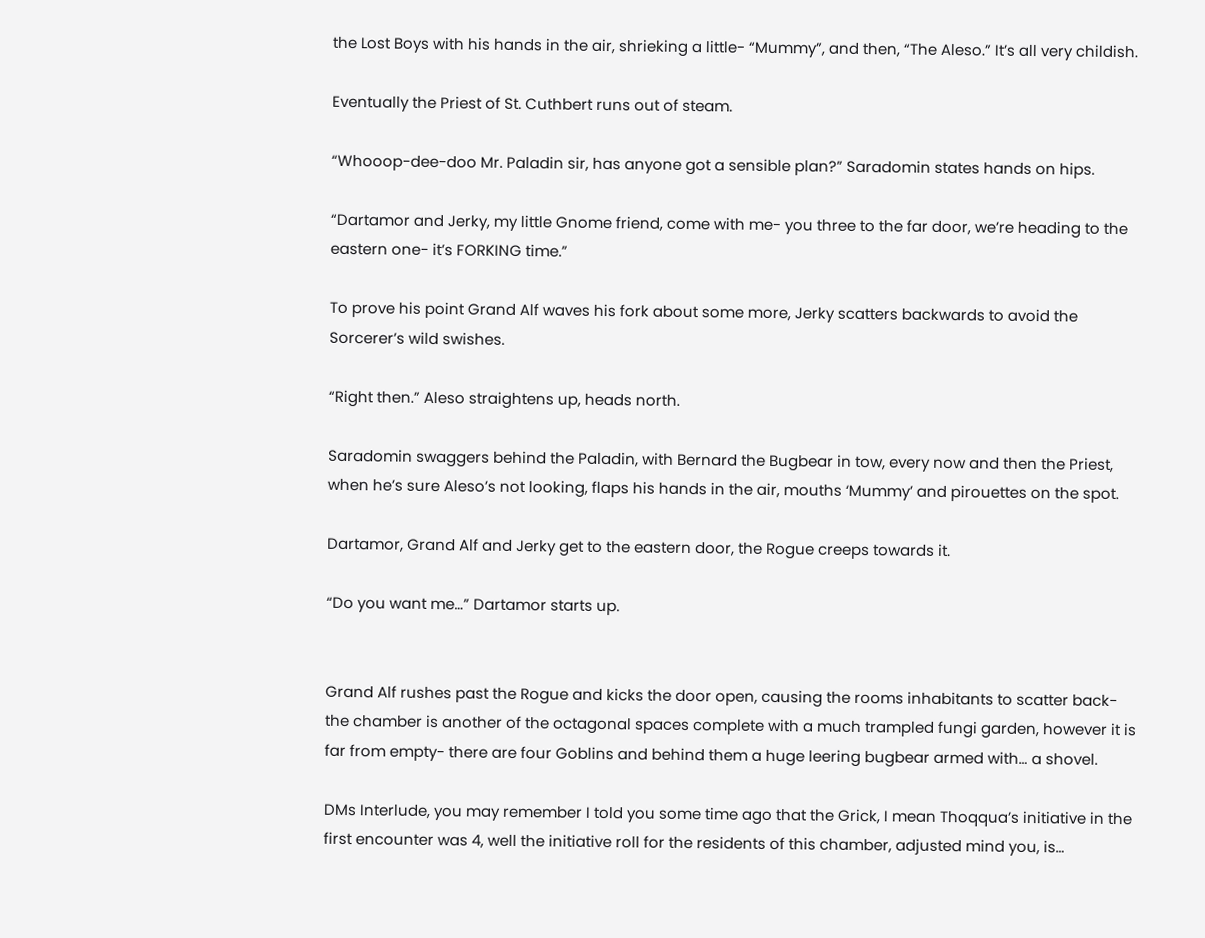the Lost Boys with his hands in the air, shrieking a little- “Mummy”, and then, “The Aleso.” It’s all very childish.

Eventually the Priest of St. Cuthbert runs out of steam.

“Whooop-dee-doo Mr. Paladin sir, has anyone got a sensible plan?” Saradomin states hands on hips.

“Dartamor and Jerky, my little Gnome friend, come with me- you three to the far door, we’re heading to the eastern one- it’s FORKING time.”

To prove his point Grand Alf waves his fork about some more, Jerky scatters backwards to avoid the Sorcerer’s wild swishes.

“Right then.” Aleso straightens up, heads north.

Saradomin swaggers behind the Paladin, with Bernard the Bugbear in tow, every now and then the Priest, when he’s sure Aleso’s not looking, flaps his hands in the air, mouths ‘Mummy’ and pirouettes on the spot.

Dartamor, Grand Alf and Jerky get to the eastern door, the Rogue creeps towards it.

“Do you want me…” Dartamor starts up.


Grand Alf rushes past the Rogue and kicks the door open, causing the rooms inhabitants to scatter back- the chamber is another of the octagonal spaces complete with a much trampled fungi garden, however it is far from empty- there are four Goblins and behind them a huge leering bugbear armed with… a shovel.

DMs Interlude, you may remember I told you some time ago that the Grick, I mean Thoqqua’s initiative in the first encounter was 4, well the initiative roll for the residents of this chamber, adjusted mind you, is…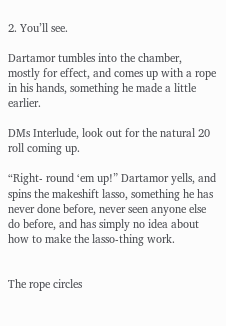2. You’ll see.

Dartamor tumbles into the chamber, mostly for effect, and comes up with a rope in his hands, something he made a little earlier.

DMs Interlude, look out for the natural 20 roll coming up.

“Right- round ‘em up!” Dartamor yells, and spins the makeshift lasso, something he has never done before, never seen anyone else do before, and has simply no idea about how to make the lasso-thing work.


The rope circles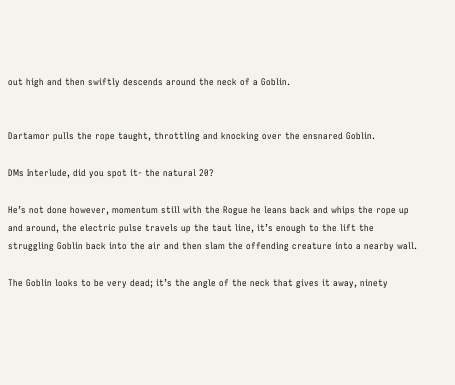out high and then swiftly descends around the neck of a Goblin.


Dartamor pulls the rope taught, throttling and knocking over the ensnared Goblin.

DMs Interlude, did you spot it- the natural 20?

He’s not done however, momentum still with the Rogue he leans back and whips the rope up and around, the electric pulse travels up the taut line, it’s enough to the lift the struggling Goblin back into the air and then slam the offending creature into a nearby wall.

The Goblin looks to be very dead; it’s the angle of the neck that gives it away, ninety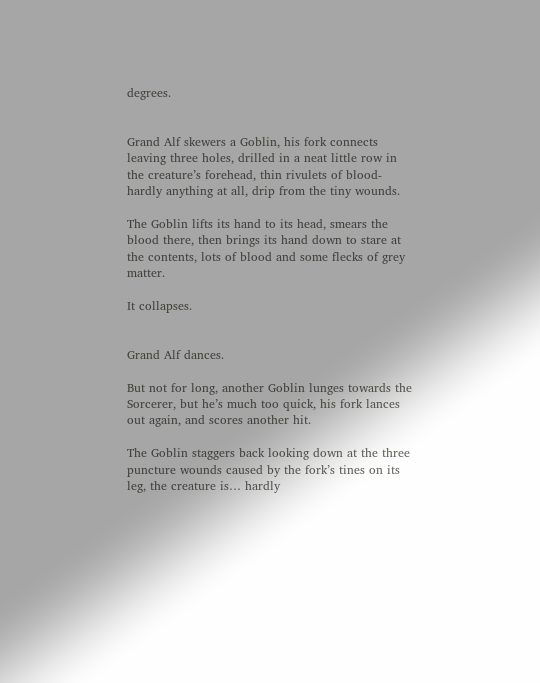degrees.


Grand Alf skewers a Goblin, his fork connects leaving three holes, drilled in a neat little row in the creature’s forehead, thin rivulets of blood- hardly anything at all, drip from the tiny wounds.

The Goblin lifts its hand to its head, smears the blood there, then brings its hand down to stare at the contents, lots of blood and some flecks of grey matter.

It collapses.


Grand Alf dances.

But not for long, another Goblin lunges towards the Sorcerer, but he’s much too quick, his fork lances out again, and scores another hit.

The Goblin staggers back looking down at the three puncture wounds caused by the fork’s tines on its leg, the creature is… hardly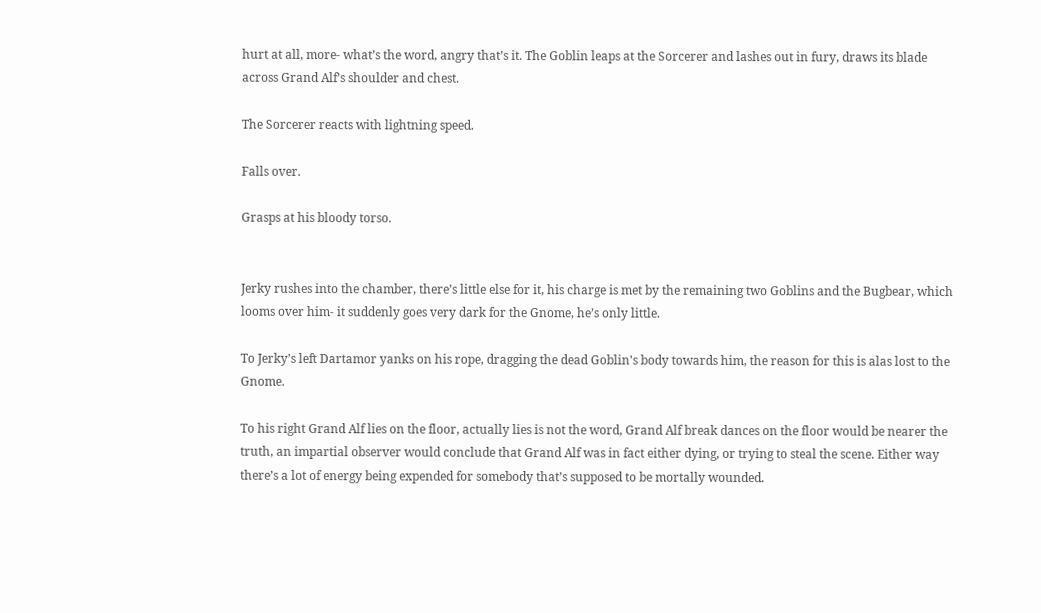hurt at all, more- what’s the word, angry that’s it. The Goblin leaps at the Sorcerer and lashes out in fury, draws its blade across Grand Alf’s shoulder and chest.

The Sorcerer reacts with lightning speed.

Falls over.

Grasps at his bloody torso.


Jerky rushes into the chamber, there’s little else for it, his charge is met by the remaining two Goblins and the Bugbear, which looms over him- it suddenly goes very dark for the Gnome, he’s only little.

To Jerky’s left Dartamor yanks on his rope, dragging the dead Goblin's body towards him, the reason for this is alas lost to the Gnome.

To his right Grand Alf lies on the floor, actually lies is not the word, Grand Alf break dances on the floor would be nearer the truth, an impartial observer would conclude that Grand Alf was in fact either dying, or trying to steal the scene. Either way there’s a lot of energy being expended for somebody that’s supposed to be mortally wounded.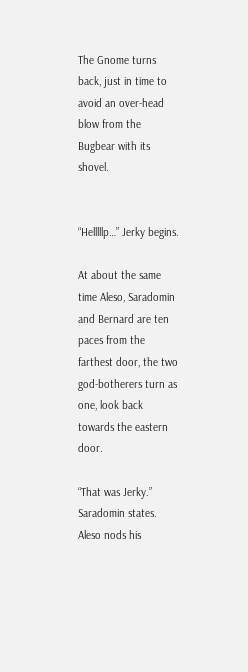The Gnome turns back, just in time to avoid an over-head blow from the Bugbear with its shovel.


“Helllllp…” Jerky begins.

At about the same time Aleso, Saradomin and Bernard are ten paces from the farthest door, the two god-botherers turn as one, look back towards the eastern door.

“That was Jerky.” Saradomin states.
Aleso nods his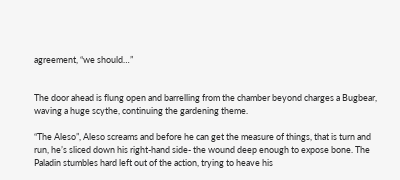agreement, “we should…”


The door ahead is flung open and barrelling from the chamber beyond charges a Bugbear, waving a huge scythe, continuing the gardening theme.

“The Aleso”, Aleso screams and before he can get the measure of things, that is turn and run, he’s sliced down his right-hand side- the wound deep enough to expose bone. The Paladin stumbles hard left out of the action, trying to heave his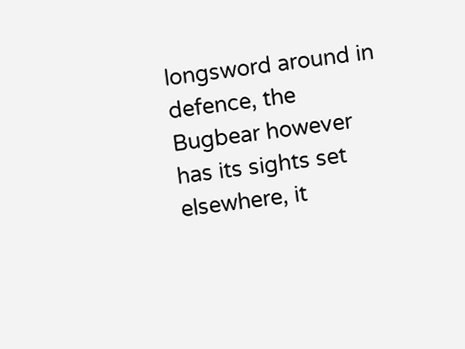longsword around in defence, the Bugbear however has its sights set elsewhere, it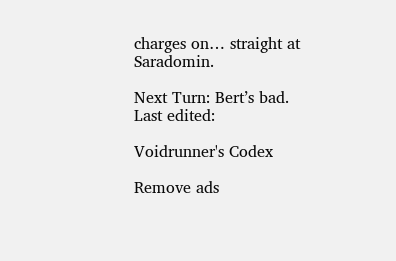charges on… straight at Saradomin.

Next Turn: Bert’s bad.
Last edited:

Voidrunner's Codex

Remove ads